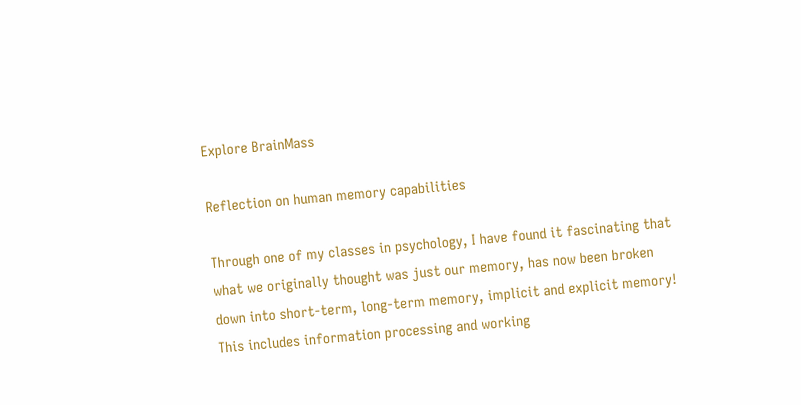Explore BrainMass

Reflection on human memory capabilities

Through one of my classes in psychology, I have found it fascinating that what we originally thought was just our memory, has now been broken down into short-term, long-term memory, implicit and explicit memory! This includes information processing and working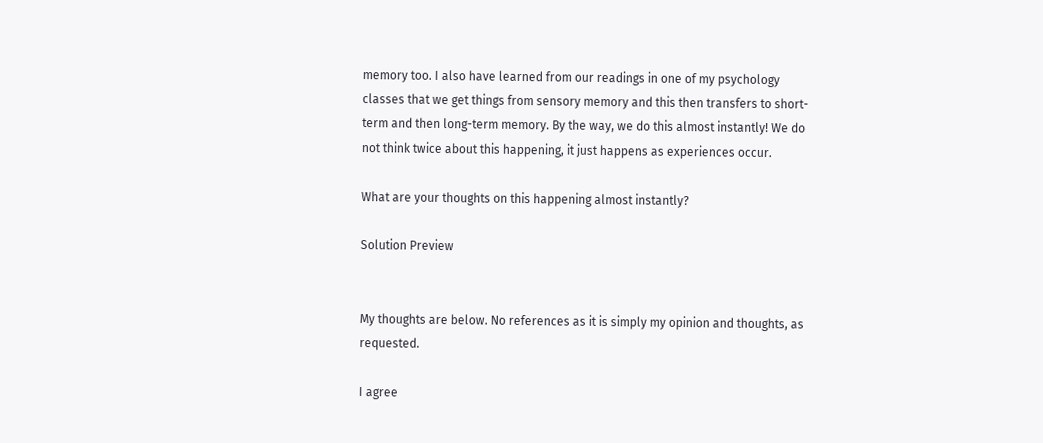memory too. I also have learned from our readings in one of my psychology classes that we get things from sensory memory and this then transfers to short-term and then long-term memory. By the way, we do this almost instantly! We do not think twice about this happening, it just happens as experiences occur.

What are your thoughts on this happening almost instantly?

Solution Preview


My thoughts are below. No references as it is simply my opinion and thoughts, as requested.

I agree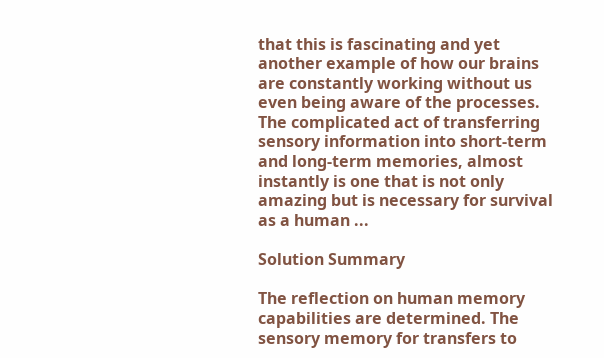that this is fascinating and yet another example of how our brains are constantly working without us even being aware of the processes. The complicated act of transferring sensory information into short-term and long-term memories, almost instantly is one that is not only amazing but is necessary for survival as a human ...

Solution Summary

The reflection on human memory capabilities are determined. The sensory memory for transfers to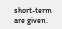short-term are given.